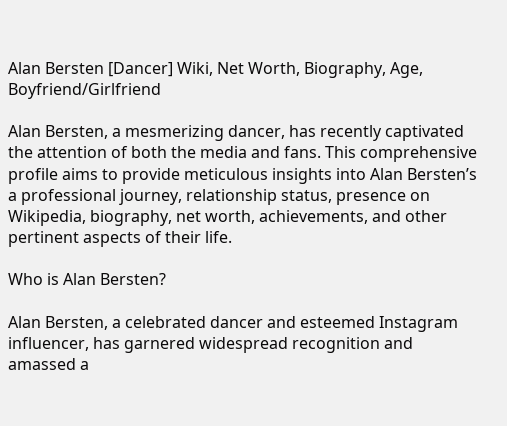Alan Bersten [Dancer] Wiki, Net Worth, Biography, Age, Boyfriend/Girlfriend

Alan Bersten, a mesmerizing dancer, has recently captivated the attention of both the media and fans. This comprehensive profile aims to provide meticulous insights into Alan Bersten’s a professional journey, relationship status, presence on Wikipedia, biography, net worth, achievements, and other pertinent aspects of their life.

Who is Alan Bersten?

Alan Bersten, a celebrated dancer and esteemed Instagram influencer, has garnered widespread recognition and amassed a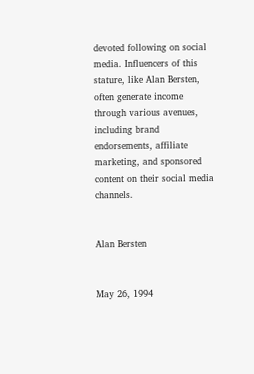devoted following on social media. Influencers of this stature, like Alan Bersten, often generate income through various avenues, including brand endorsements, affiliate marketing, and sponsored content on their social media channels.


Alan Bersten


May 26, 1994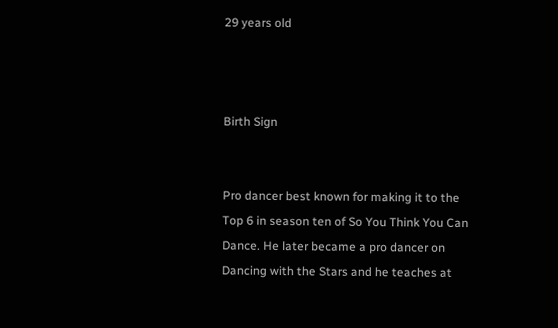29 years old



Birth Sign


Pro dancer best known for making it to the Top 6 in season ten of So You Think You Can Dance. He later became a pro dancer on Dancing with the Stars and he teaches at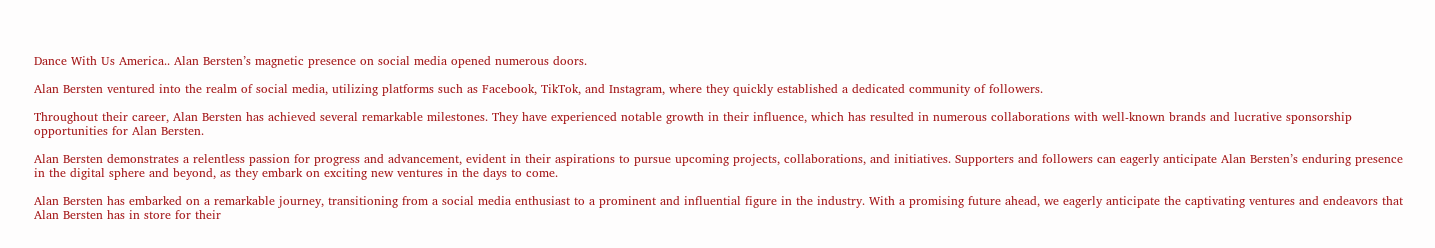Dance With Us America.. Alan Bersten’s magnetic presence on social media opened numerous doors.

Alan Bersten ventured into the realm of social media, utilizing platforms such as Facebook, TikTok, and Instagram, where they quickly established a dedicated community of followers.

Throughout their career, Alan Bersten has achieved several remarkable milestones. They have experienced notable growth in their influence, which has resulted in numerous collaborations with well-known brands and lucrative sponsorship opportunities for Alan Bersten.

Alan Bersten demonstrates a relentless passion for progress and advancement, evident in their aspirations to pursue upcoming projects, collaborations, and initiatives. Supporters and followers can eagerly anticipate Alan Bersten’s enduring presence in the digital sphere and beyond, as they embark on exciting new ventures in the days to come.

Alan Bersten has embarked on a remarkable journey, transitioning from a social media enthusiast to a prominent and influential figure in the industry. With a promising future ahead, we eagerly anticipate the captivating ventures and endeavors that Alan Bersten has in store for their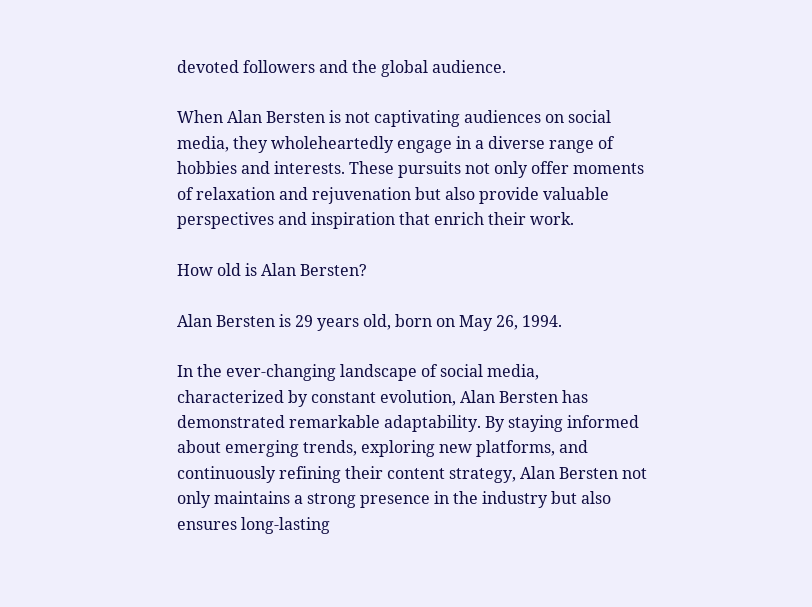devoted followers and the global audience.

When Alan Bersten is not captivating audiences on social media, they wholeheartedly engage in a diverse range of hobbies and interests. These pursuits not only offer moments of relaxation and rejuvenation but also provide valuable perspectives and inspiration that enrich their work.

How old is Alan Bersten?

Alan Bersten is 29 years old, born on May 26, 1994.

In the ever-changing landscape of social media, characterized by constant evolution, Alan Bersten has demonstrated remarkable adaptability. By staying informed about emerging trends, exploring new platforms, and continuously refining their content strategy, Alan Bersten not only maintains a strong presence in the industry but also ensures long-lasting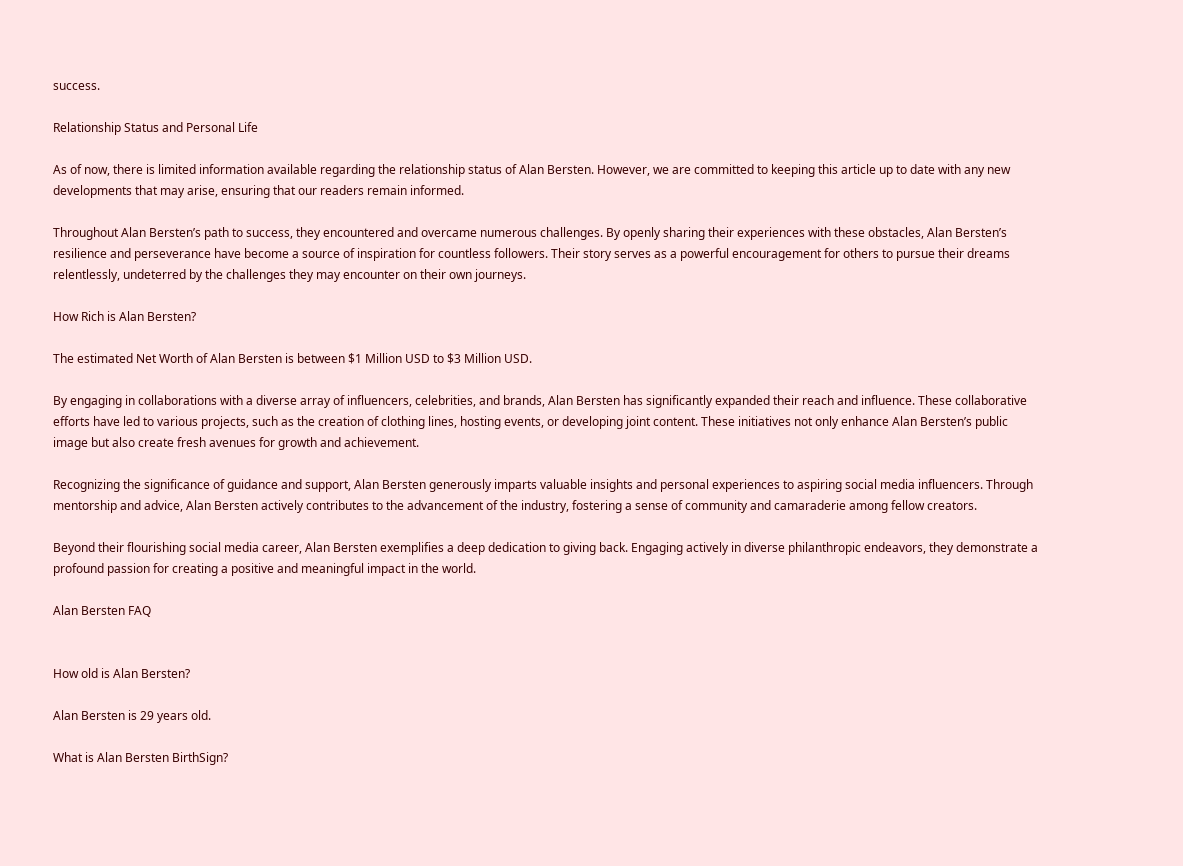success.

Relationship Status and Personal Life

As of now, there is limited information available regarding the relationship status of Alan Bersten. However, we are committed to keeping this article up to date with any new developments that may arise, ensuring that our readers remain informed.

Throughout Alan Bersten’s path to success, they encountered and overcame numerous challenges. By openly sharing their experiences with these obstacles, Alan Bersten’s resilience and perseverance have become a source of inspiration for countless followers. Their story serves as a powerful encouragement for others to pursue their dreams relentlessly, undeterred by the challenges they may encounter on their own journeys.

How Rich is Alan Bersten?

The estimated Net Worth of Alan Bersten is between $1 Million USD to $3 Million USD.

By engaging in collaborations with a diverse array of influencers, celebrities, and brands, Alan Bersten has significantly expanded their reach and influence. These collaborative efforts have led to various projects, such as the creation of clothing lines, hosting events, or developing joint content. These initiatives not only enhance Alan Bersten’s public image but also create fresh avenues for growth and achievement.

Recognizing the significance of guidance and support, Alan Bersten generously imparts valuable insights and personal experiences to aspiring social media influencers. Through mentorship and advice, Alan Bersten actively contributes to the advancement of the industry, fostering a sense of community and camaraderie among fellow creators.

Beyond their flourishing social media career, Alan Bersten exemplifies a deep dedication to giving back. Engaging actively in diverse philanthropic endeavors, they demonstrate a profound passion for creating a positive and meaningful impact in the world.

Alan Bersten FAQ


How old is Alan Bersten?

Alan Bersten is 29 years old.

What is Alan Bersten BirthSign?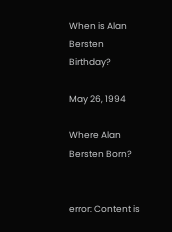When is Alan Bersten Birthday?

May 26, 1994

Where Alan Bersten Born?


error: Content is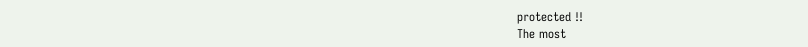protected !!
The most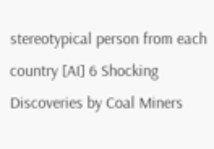stereotypical person from each country [AI] 6 Shocking Discoveries by Coal Miners